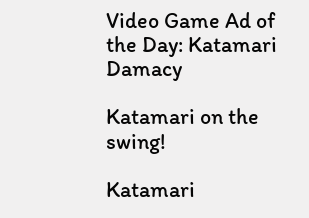Video Game Ad of the Day: Katamari Damacy

Katamari on the swing!

Katamari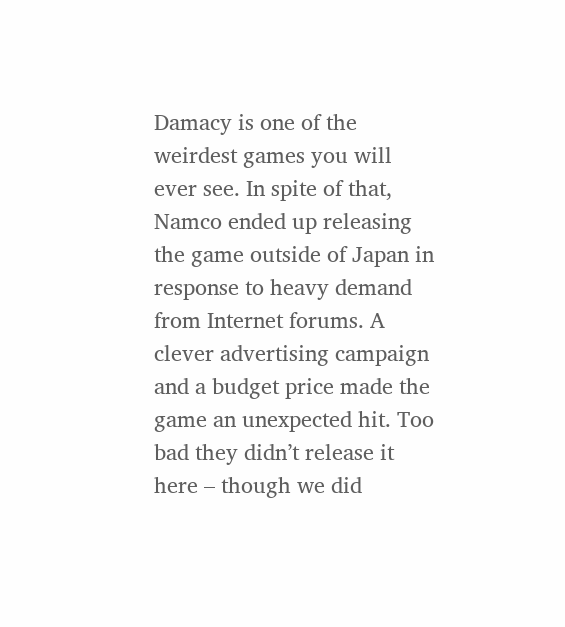Damacy is one of the weirdest games you will ever see. In spite of that, Namco ended up releasing the game outside of Japan in response to heavy demand from Internet forums. A clever advertising campaign and a budget price made the game an unexpected hit. Too bad they didn’t release it here – though we did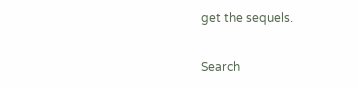get the sequels.

Search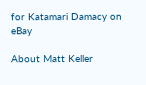for Katamari Damacy on eBay

About Matt Keller